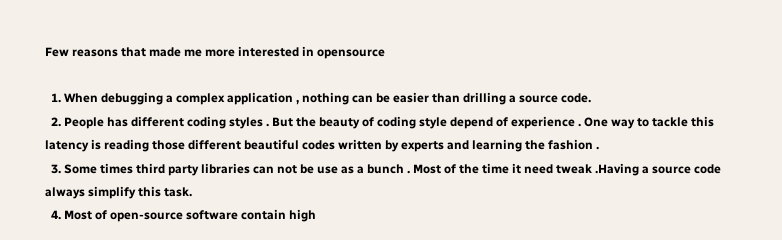Few reasons that made me more interested in opensource

  1. When debugging a complex application , nothing can be easier than drilling a source code.
  2. People has different coding styles . But the beauty of coding style depend of experience . One way to tackle this latency is reading those different beautiful codes written by experts and learning the fashion .
  3. Some times third party libraries can not be use as a bunch . Most of the time it need tweak .Having a source code always simplify this task.
  4. Most of open-source software contain high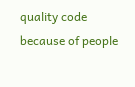quality code because of people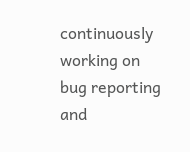continuously working on bug reporting and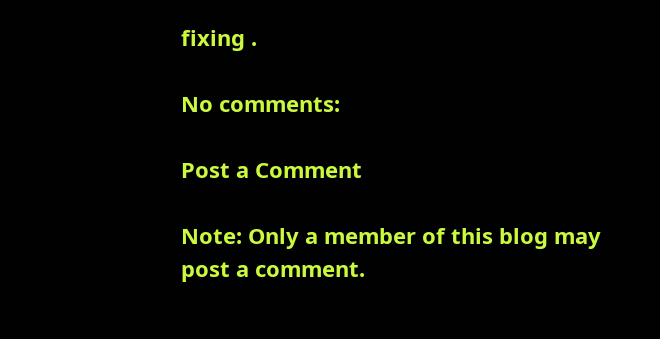fixing .

No comments:

Post a Comment

Note: Only a member of this blog may post a comment.